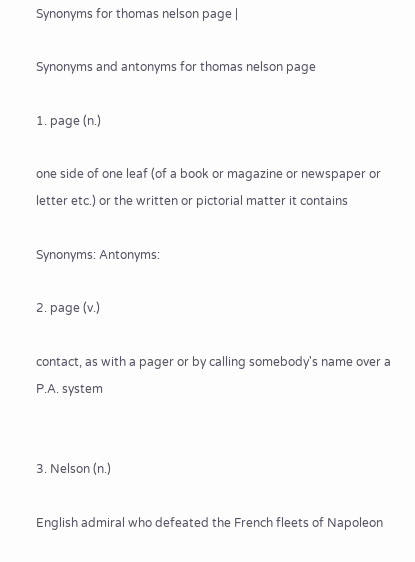Synonyms for thomas nelson page |

Synonyms and antonyms for thomas nelson page

1. page (n.)

one side of one leaf (of a book or magazine or newspaper or letter etc.) or the written or pictorial matter it contains

Synonyms: Antonyms:

2. page (v.)

contact, as with a pager or by calling somebody's name over a P.A. system


3. Nelson (n.)

English admiral who defeated the French fleets of Napoleon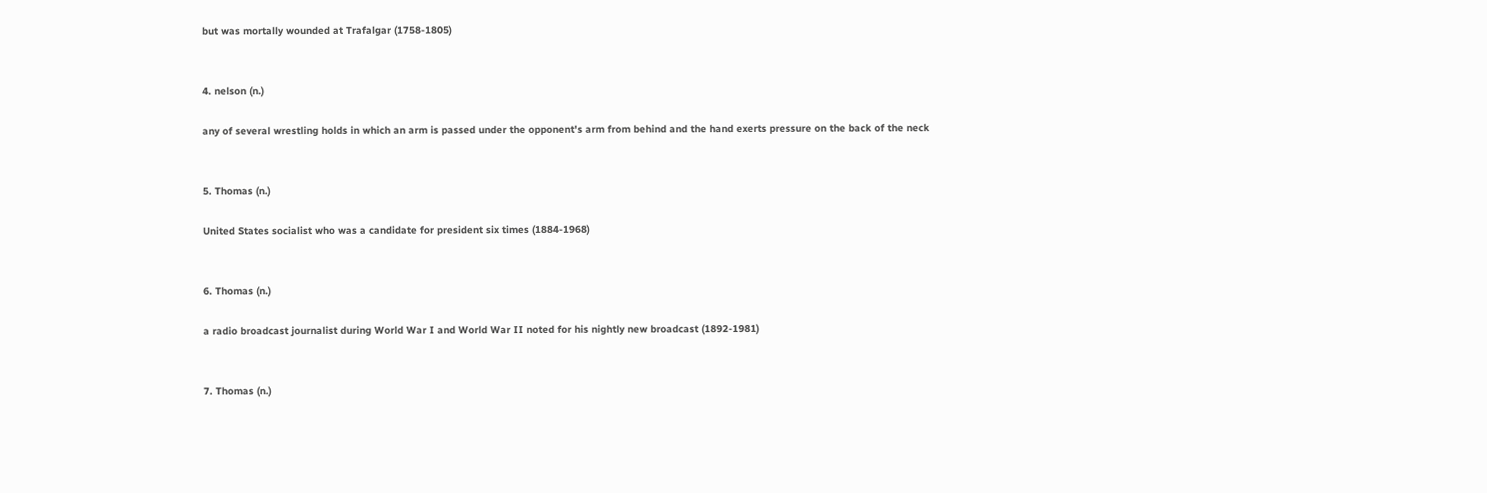but was mortally wounded at Trafalgar (1758-1805)


4. nelson (n.)

any of several wrestling holds in which an arm is passed under the opponent's arm from behind and the hand exerts pressure on the back of the neck


5. Thomas (n.)

United States socialist who was a candidate for president six times (1884-1968)


6. Thomas (n.)

a radio broadcast journalist during World War I and World War II noted for his nightly new broadcast (1892-1981)


7. Thomas (n.)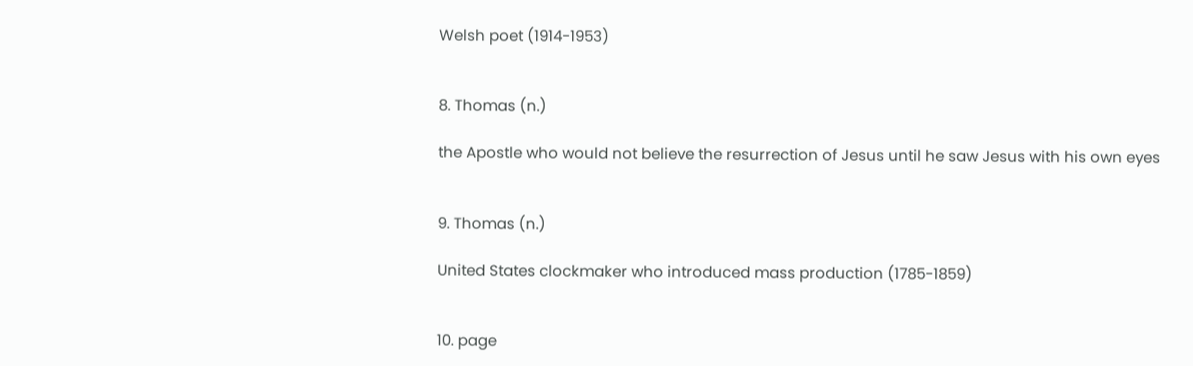Welsh poet (1914-1953)


8. Thomas (n.)

the Apostle who would not believe the resurrection of Jesus until he saw Jesus with his own eyes


9. Thomas (n.)

United States clockmaker who introduced mass production (1785-1859)


10. page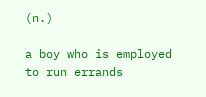(n.)

a boy who is employed to run errands